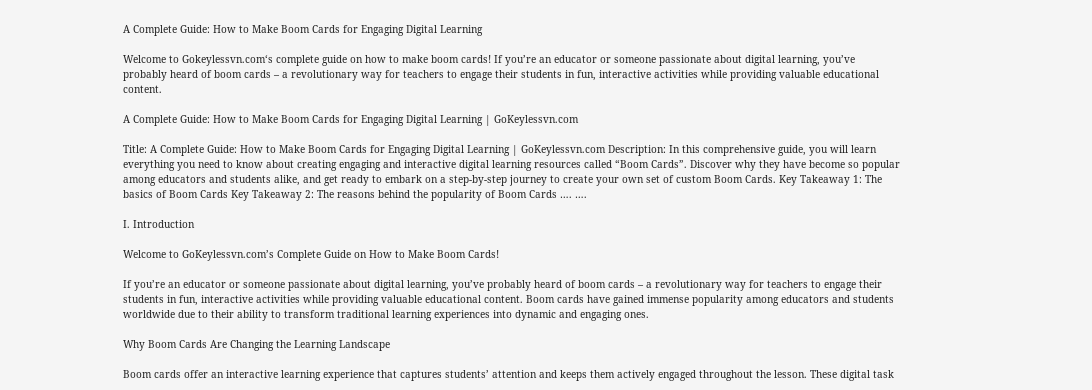A Complete Guide: How to Make Boom Cards for Engaging Digital Learning

Welcome to Gokeylessvn.com‘s complete guide on how to make boom cards! If you’re an educator or someone passionate about digital learning, you’ve probably heard of boom cards – a revolutionary way for teachers to engage their students in fun, interactive activities while providing valuable educational content.

A Complete Guide: How to Make Boom Cards for Engaging Digital Learning | GoKeylessvn.com

Title: A Complete Guide: How to Make Boom Cards for Engaging Digital Learning | GoKeylessvn.com Description: In this comprehensive guide, you will learn everything you need to know about creating engaging and interactive digital learning resources called “Boom Cards”. Discover why they have become so popular among educators and students alike, and get ready to embark on a step-by-step journey to create your own set of custom Boom Cards. Key Takeaway 1: The basics of Boom Cards Key Takeaway 2: The reasons behind the popularity of Boom Cards …. ….

I. Introduction

Welcome to GoKeylessvn.com’s Complete Guide on How to Make Boom Cards!

If you’re an educator or someone passionate about digital learning, you’ve probably heard of boom cards – a revolutionary way for teachers to engage their students in fun, interactive activities while providing valuable educational content. Boom cards have gained immense popularity among educators and students worldwide due to their ability to transform traditional learning experiences into dynamic and engaging ones.

Why Boom Cards Are Changing the Learning Landscape

Boom cards offer an interactive learning experience that captures students’ attention and keeps them actively engaged throughout the lesson. These digital task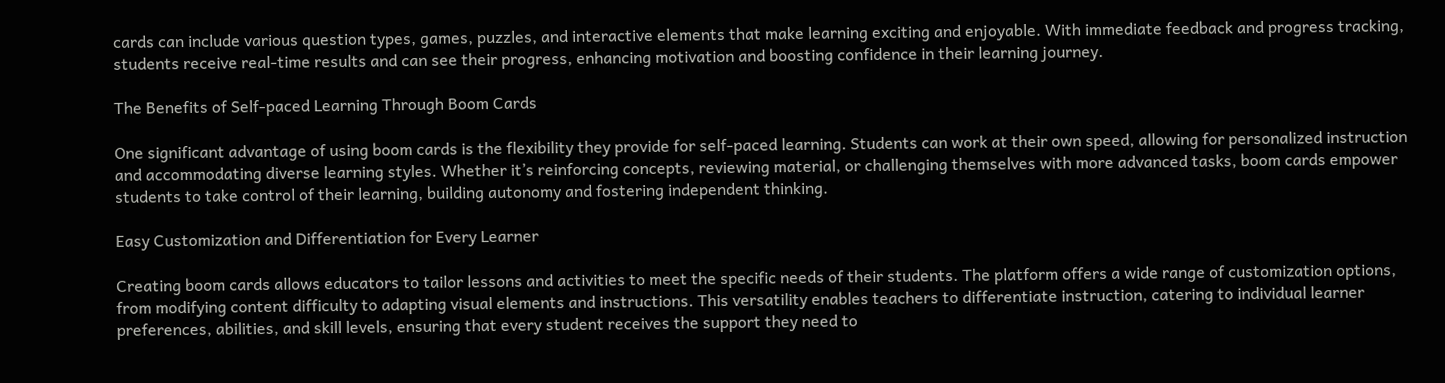cards can include various question types, games, puzzles, and interactive elements that make learning exciting and enjoyable. With immediate feedback and progress tracking, students receive real-time results and can see their progress, enhancing motivation and boosting confidence in their learning journey.

The Benefits of Self-paced Learning Through Boom Cards

One significant advantage of using boom cards is the flexibility they provide for self-paced learning. Students can work at their own speed, allowing for personalized instruction and accommodating diverse learning styles. Whether it’s reinforcing concepts, reviewing material, or challenging themselves with more advanced tasks, boom cards empower students to take control of their learning, building autonomy and fostering independent thinking.

Easy Customization and Differentiation for Every Learner

Creating boom cards allows educators to tailor lessons and activities to meet the specific needs of their students. The platform offers a wide range of customization options, from modifying content difficulty to adapting visual elements and instructions. This versatility enables teachers to differentiate instruction, catering to individual learner preferences, abilities, and skill levels, ensuring that every student receives the support they need to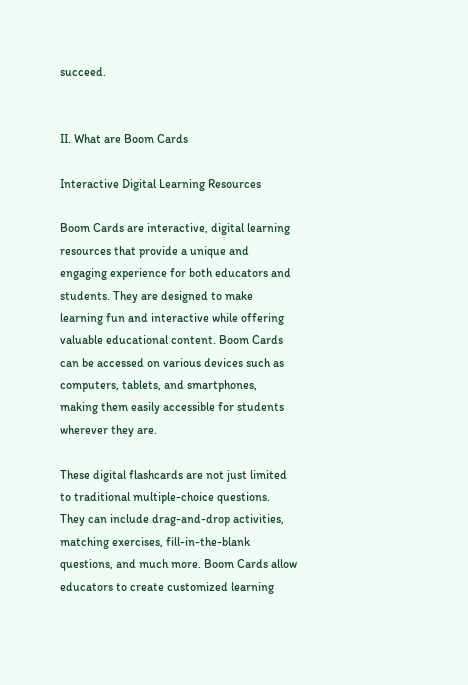succeed.


II. What are Boom Cards

Interactive Digital Learning Resources

Boom Cards are interactive, digital learning resources that provide a unique and engaging experience for both educators and students. They are designed to make learning fun and interactive while offering valuable educational content. Boom Cards can be accessed on various devices such as computers, tablets, and smartphones, making them easily accessible for students wherever they are.

These digital flashcards are not just limited to traditional multiple-choice questions. They can include drag-and-drop activities, matching exercises, fill-in-the-blank questions, and much more. Boom Cards allow educators to create customized learning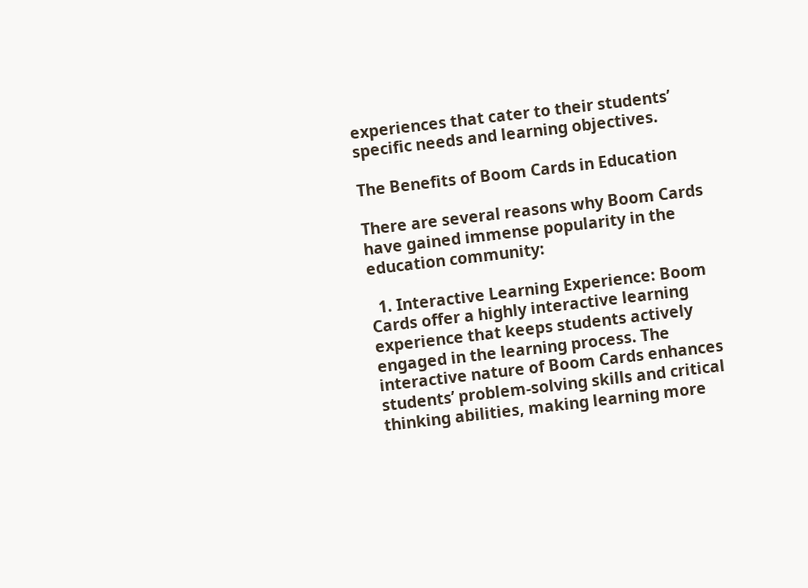experiences that cater to their students’ specific needs and learning objectives.

The Benefits of Boom Cards in Education

There are several reasons why Boom Cards have gained immense popularity in the education community:

  1. Interactive Learning Experience: Boom Cards offer a highly interactive learning experience that keeps students actively engaged in the learning process. The interactive nature of Boom Cards enhances students’ problem-solving skills and critical thinking abilities, making learning more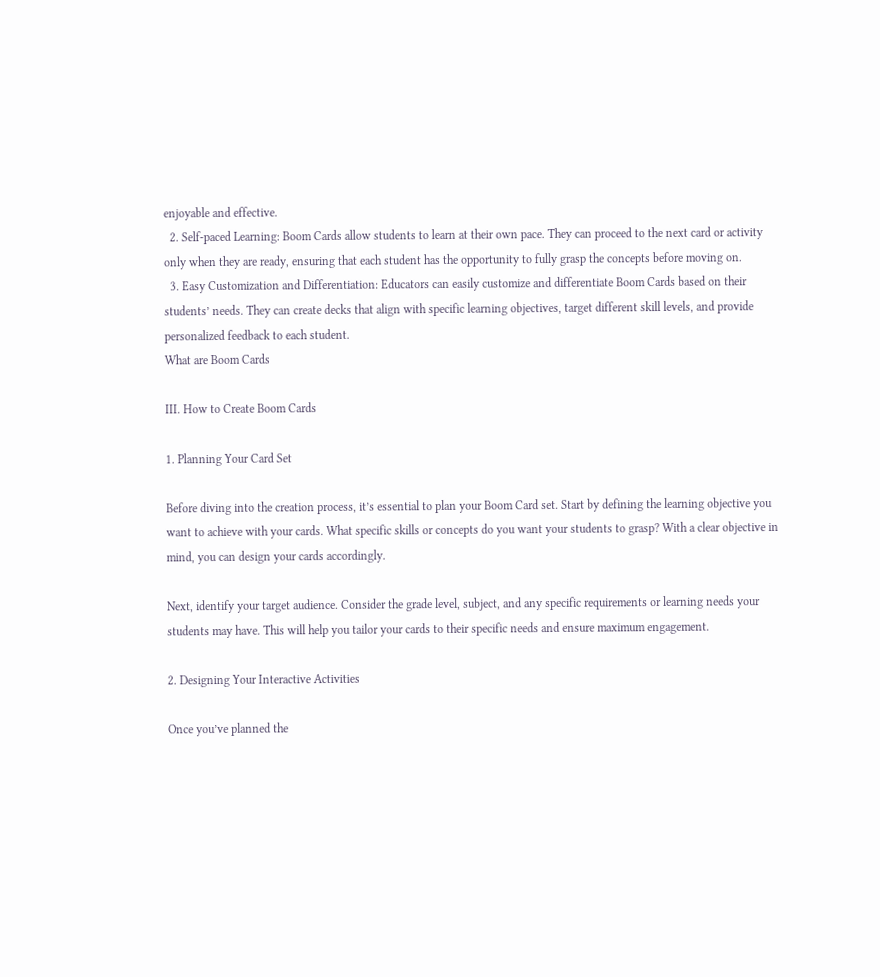enjoyable and effective.
  2. Self-paced Learning: Boom Cards allow students to learn at their own pace. They can proceed to the next card or activity only when they are ready, ensuring that each student has the opportunity to fully grasp the concepts before moving on.
  3. Easy Customization and Differentiation: Educators can easily customize and differentiate Boom Cards based on their students’ needs. They can create decks that align with specific learning objectives, target different skill levels, and provide personalized feedback to each student.
What are Boom Cards

III. How to Create Boom Cards

1. Planning Your Card Set

Before diving into the creation process, it’s essential to plan your Boom Card set. Start by defining the learning objective you want to achieve with your cards. What specific skills or concepts do you want your students to grasp? With a clear objective in mind, you can design your cards accordingly.

Next, identify your target audience. Consider the grade level, subject, and any specific requirements or learning needs your students may have. This will help you tailor your cards to their specific needs and ensure maximum engagement.

2. Designing Your Interactive Activities

Once you’ve planned the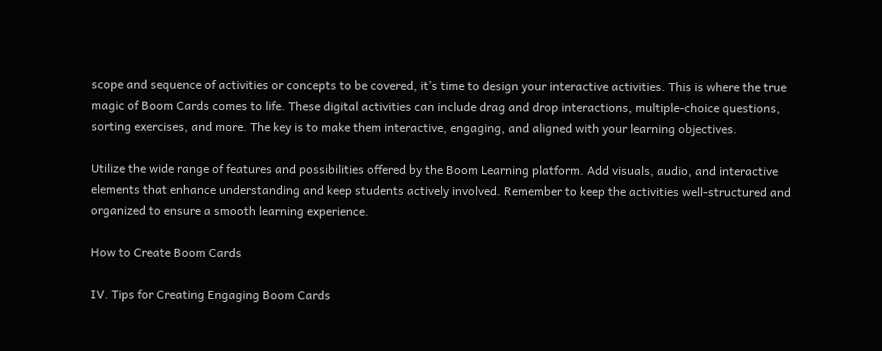scope and sequence of activities or concepts to be covered, it’s time to design your interactive activities. This is where the true magic of Boom Cards comes to life. These digital activities can include drag and drop interactions, multiple-choice questions, sorting exercises, and more. The key is to make them interactive, engaging, and aligned with your learning objectives.

Utilize the wide range of features and possibilities offered by the Boom Learning platform. Add visuals, audio, and interactive elements that enhance understanding and keep students actively involved. Remember to keep the activities well-structured and organized to ensure a smooth learning experience.

How to Create Boom Cards

IV. Tips for Creating Engaging Boom Cards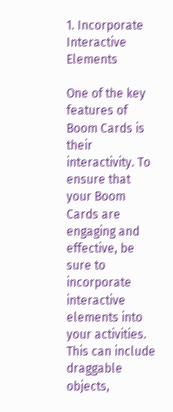1. Incorporate Interactive Elements

One of the key features of Boom Cards is their interactivity. To ensure that your Boom Cards are engaging and effective, be sure to incorporate interactive elements into your activities. This can include draggable objects,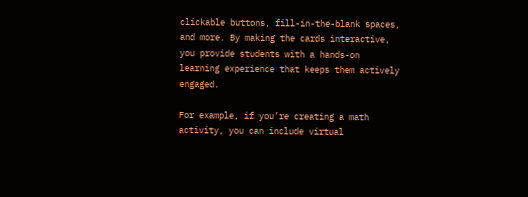clickable buttons, fill-in-the-blank spaces, and more. By making the cards interactive, you provide students with a hands-on learning experience that keeps them actively engaged.

For example, if you’re creating a math activity, you can include virtual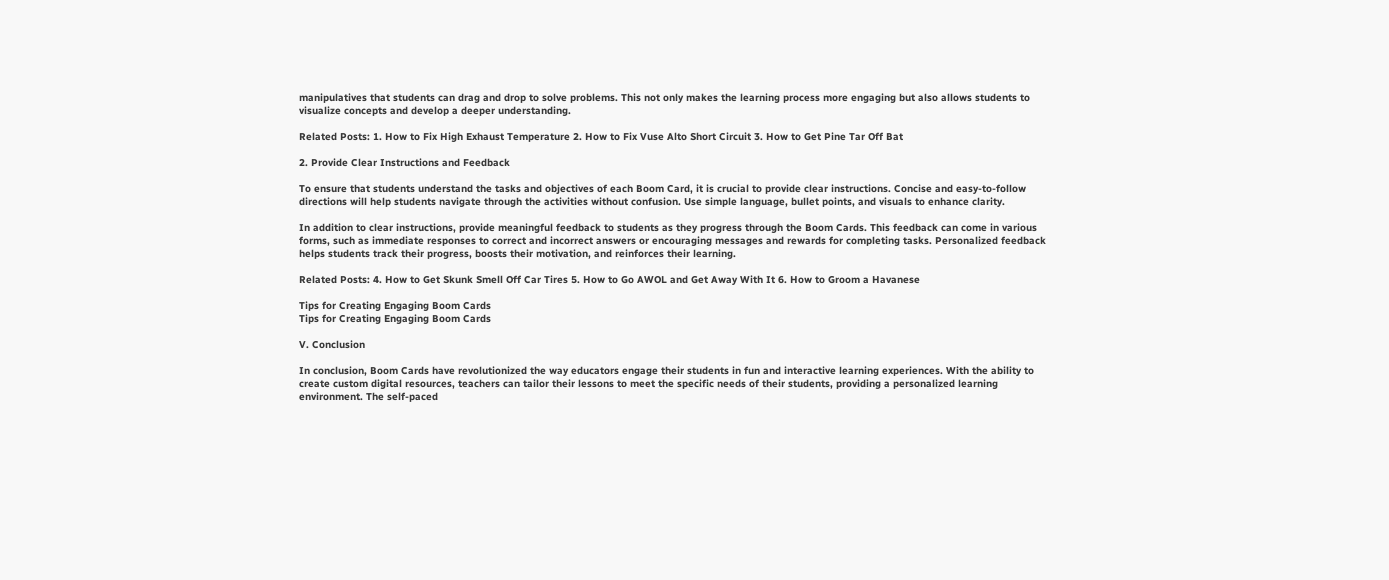manipulatives that students can drag and drop to solve problems. This not only makes the learning process more engaging but also allows students to visualize concepts and develop a deeper understanding.

Related Posts: 1. How to Fix High Exhaust Temperature 2. How to Fix Vuse Alto Short Circuit 3. How to Get Pine Tar Off Bat

2. Provide Clear Instructions and Feedback

To ensure that students understand the tasks and objectives of each Boom Card, it is crucial to provide clear instructions. Concise and easy-to-follow directions will help students navigate through the activities without confusion. Use simple language, bullet points, and visuals to enhance clarity.

In addition to clear instructions, provide meaningful feedback to students as they progress through the Boom Cards. This feedback can come in various forms, such as immediate responses to correct and incorrect answers or encouraging messages and rewards for completing tasks. Personalized feedback helps students track their progress, boosts their motivation, and reinforces their learning.

Related Posts: 4. How to Get Skunk Smell Off Car Tires 5. How to Go AWOL and Get Away With It 6. How to Groom a Havanese

Tips for Creating Engaging Boom Cards
Tips for Creating Engaging Boom Cards

V. Conclusion

In conclusion, Boom Cards have revolutionized the way educators engage their students in fun and interactive learning experiences. With the ability to create custom digital resources, teachers can tailor their lessons to meet the specific needs of their students, providing a personalized learning environment. The self-paced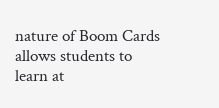nature of Boom Cards allows students to learn at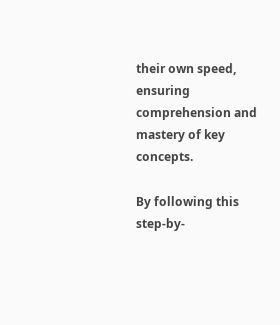their own speed, ensuring comprehension and mastery of key concepts.

By following this step-by-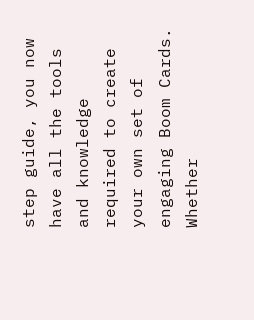step guide, you now have all the tools and knowledge required to create your own set of engaging Boom Cards. Whether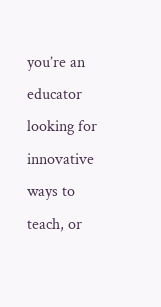you’re an educator looking for innovative ways to teach, or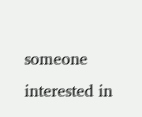someone interested in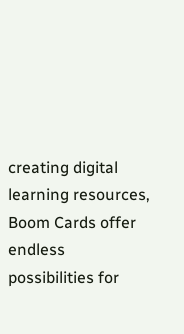creating digital learning resources, Boom Cards offer endless possibilities for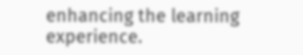enhancing the learning experience.